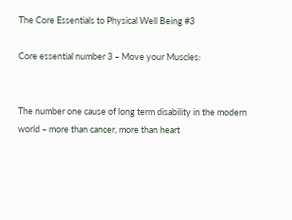The Core Essentials to Physical Well Being #3

Core essential number 3 – Move your Muscles:


The number one cause of long term disability in the modern world – more than cancer, more than heart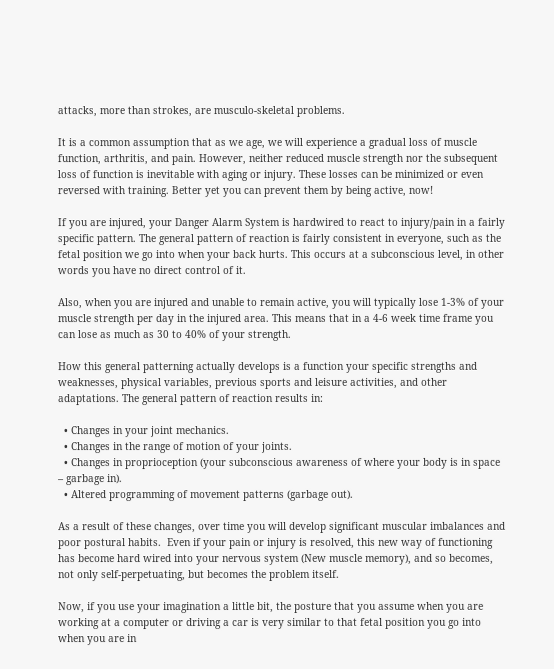attacks, more than strokes, are musculo-skeletal problems.

It is a common assumption that as we age, we will experience a gradual loss of muscle function, arthritis, and pain. However, neither reduced muscle strength nor the subsequent loss of function is inevitable with aging or injury. These losses can be minimized or even reversed with training. Better yet you can prevent them by being active, now!

If you are injured, your Danger Alarm System is hardwired to react to injury/pain in a fairly specific pattern. The general pattern of reaction is fairly consistent in everyone, such as the fetal position we go into when your back hurts. This occurs at a subconscious level, in other words you have no direct control of it.

Also, when you are injured and unable to remain active, you will typically lose 1-3% of your muscle strength per day in the injured area. This means that in a 4-6 week time frame you can lose as much as 30 to 40% of your strength.

How this general patterning actually develops is a function your specific strengths and weaknesses, physical variables, previous sports and leisure activities, and other adaptations. The general pattern of reaction results in:

  • Changes in your joint mechanics.
  • Changes in the range of motion of your joints.
  • Changes in proprioception (your subconscious awareness of where your body is in space – garbage in).
  • Altered programming of movement patterns (garbage out).

As a result of these changes, over time you will develop significant muscular imbalances and poor postural habits.  Even if your pain or injury is resolved, this new way of functioning has become hard wired into your nervous system (New muscle memory), and so becomes, not only self-perpetuating, but becomes the problem itself.

Now, if you use your imagination a little bit, the posture that you assume when you are working at a computer or driving a car is very similar to that fetal position you go into when you are in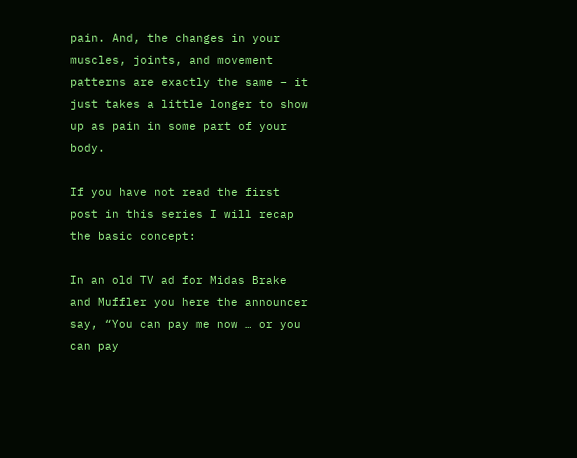pain. And, the changes in your muscles, joints, and movement patterns are exactly the same – it just takes a little longer to show up as pain in some part of your body.

If you have not read the first post in this series I will recap the basic concept:

In an old TV ad for Midas Brake and Muffler you here the announcer say, “You can pay me now … or you can pay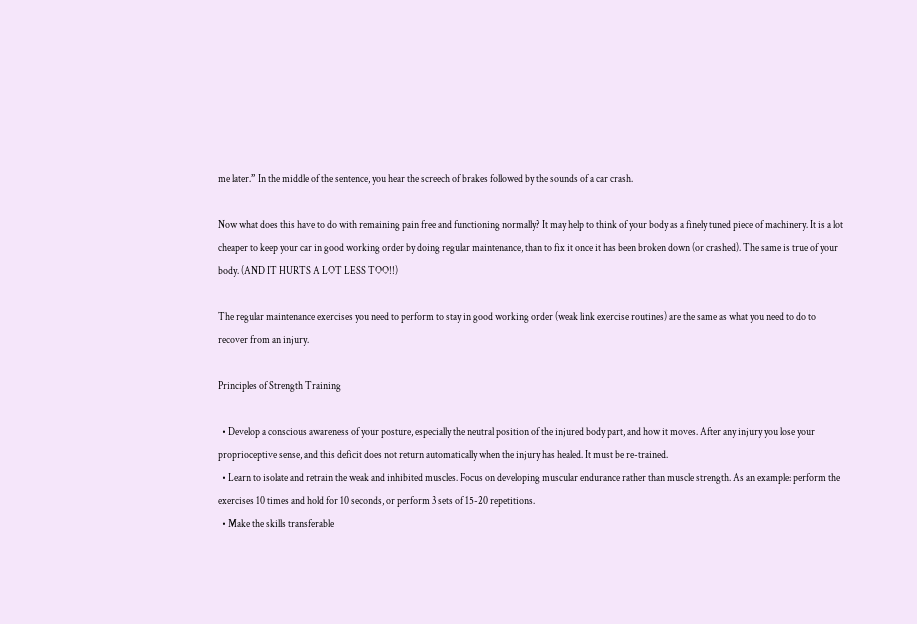me later.” In the middle of the sentence, you hear the screech of brakes followed by the sounds of a car crash.

Now what does this have to do with remaining pain free and functioning normally? It may help to think of your body as a finely tuned piece of machinery. It is a lot cheaper to keep your car in good working order by doing regular maintenance, than to fix it once it has been broken down (or crashed). The same is true of your body. (AND IT HURTS A LOT LESS TOO!!)

The regular maintenance exercises you need to perform to stay in good working order (weak link exercise routines) are the same as what you need to do to recover from an injury.

Principles of Strength Training

  • Develop a conscious awareness of your posture, especially the neutral position of the injured body part, and how it moves. After any injury you lose your proprioceptive sense, and this deficit does not return automatically when the injury has healed. It must be re-trained.
  • Learn to isolate and retrain the weak and inhibited muscles. Focus on developing muscular endurance rather than muscle strength. As an example: perform the exercises 10 times and hold for 10 seconds, or perform 3 sets of 15-20 repetitions.
  • Make the skills transferable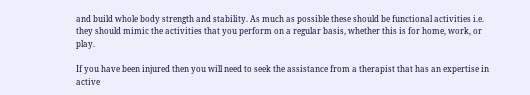and build whole body strength and stability. As much as possible these should be functional activities i.e. they should mimic the activities that you perform on a regular basis, whether this is for home, work, or play.

If you have been injured then you will need to seek the assistance from a therapist that has an expertise in active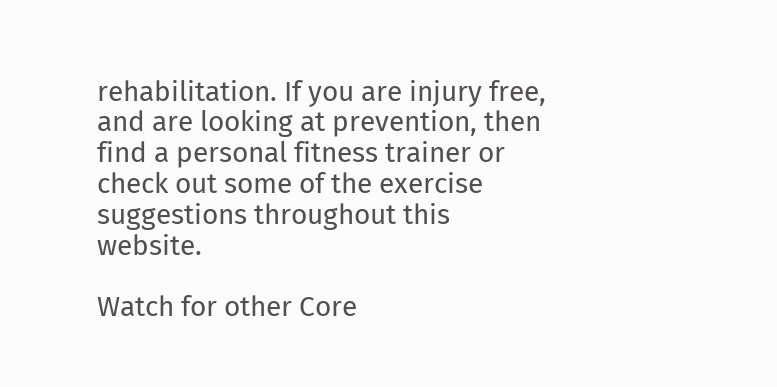rehabilitation. If you are injury free, and are looking at prevention, then find a personal fitness trainer or check out some of the exercise suggestions throughout this website.

Watch for other Core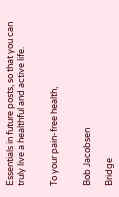Essentials in future posts, so that you can truly live a healthful and active life.


To your pain-free health,


Bob Jacobsen

Bridge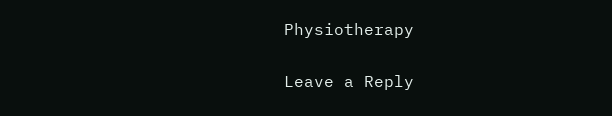Physiotherapy


Leave a Reply